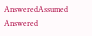AnsweredAssumed Answered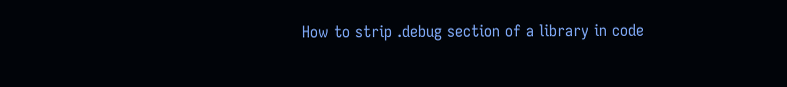How to strip .debug section of a library in code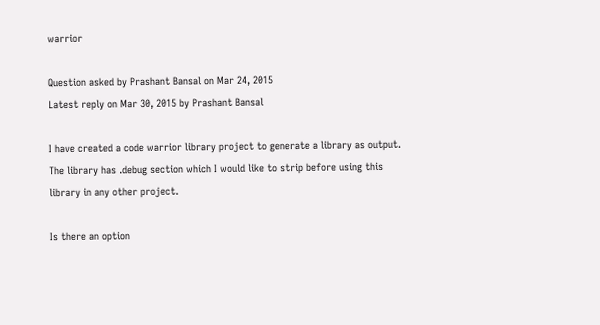warrior

Question asked by Prashant Bansal on Mar 24, 2015
Latest reply on Mar 30, 2015 by Prashant Bansal

I have created a code warrior library project to generate a library as output. The library has .debug section which I would like to strip before using this library in any other project.

Is there an option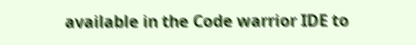available in the Code warrior IDE to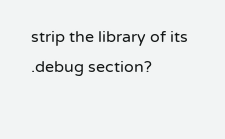strip the library of its .debug section?